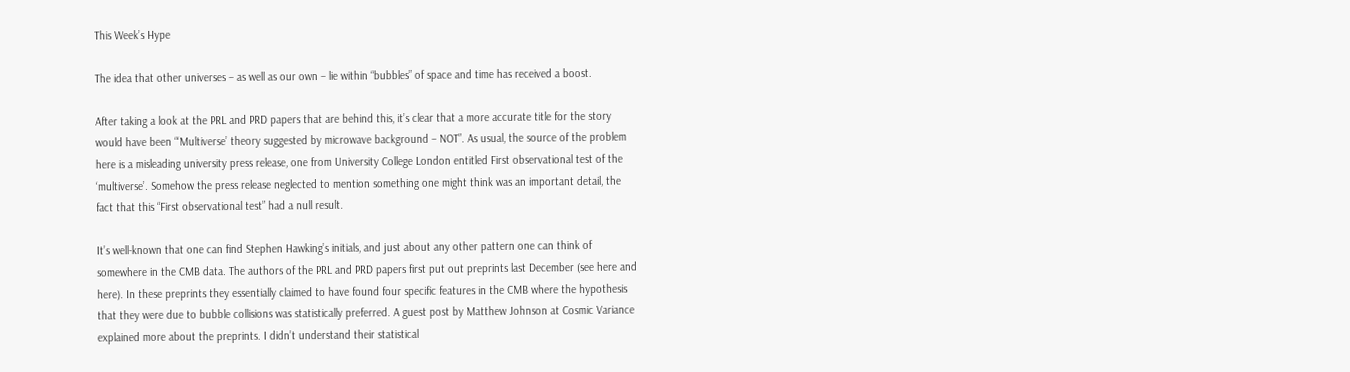This Week’s Hype

The idea that other universes – as well as our own – lie within “bubbles” of space and time has received a boost.

After taking a look at the PRL and PRD papers that are behind this, it’s clear that a more accurate title for the story would have been “‘Multiverse’ theory suggested by microwave background – NOT”. As usual, the source of the problem here is a misleading university press release, one from University College London entitled First observational test of the ‘multiverse’. Somehow the press release neglected to mention something one might think was an important detail, the fact that this “First observational test” had a null result.

It’s well-known that one can find Stephen Hawking’s initials, and just about any other pattern one can think of somewhere in the CMB data. The authors of the PRL and PRD papers first put out preprints last December (see here and here). In these preprints they essentially claimed to have found four specific features in the CMB where the hypothesis that they were due to bubble collisions was statistically preferred. A guest post by Matthew Johnson at Cosmic Variance explained more about the preprints. I didn’t understand their statistical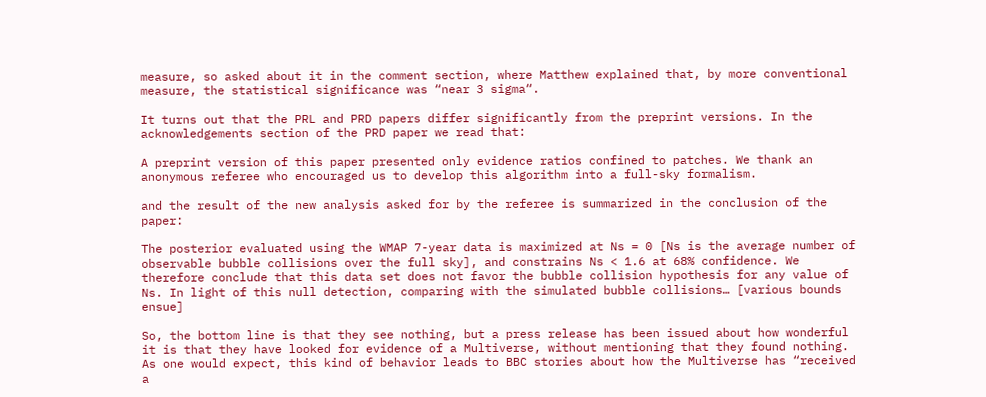measure, so asked about it in the comment section, where Matthew explained that, by more conventional measure, the statistical significance was “near 3 sigma“.

It turns out that the PRL and PRD papers differ significantly from the preprint versions. In the acknowledgements section of the PRD paper we read that:

A preprint version of this paper presented only evidence ratios confined to patches. We thank an anonymous referee who encouraged us to develop this algorithm into a full-sky formalism.

and the result of the new analysis asked for by the referee is summarized in the conclusion of the paper:

The posterior evaluated using the WMAP 7-year data is maximized at Ns = 0 [Ns is the average number of observable bubble collisions over the full sky], and constrains Ns < 1.6 at 68% confidence. We therefore conclude that this data set does not favor the bubble collision hypothesis for any value of Ns. In light of this null detection, comparing with the simulated bubble collisions… [various bounds ensue]

So, the bottom line is that they see nothing, but a press release has been issued about how wonderful it is that they have looked for evidence of a Multiverse, without mentioning that they found nothing. As one would expect, this kind of behavior leads to BBC stories about how the Multiverse has “received a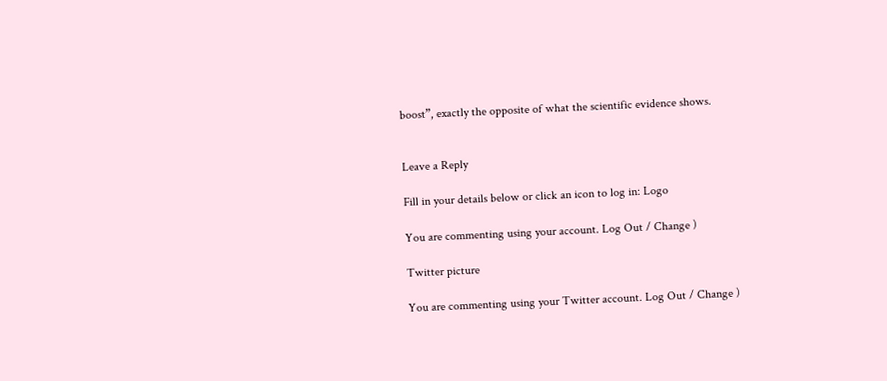boost”, exactly the opposite of what the scientific evidence shows.


Leave a Reply

Fill in your details below or click an icon to log in: Logo

You are commenting using your account. Log Out / Change )

Twitter picture

You are commenting using your Twitter account. Log Out / Change )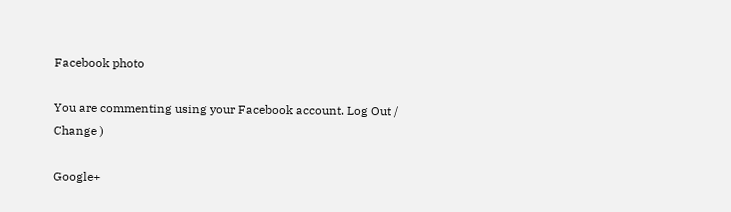Facebook photo

You are commenting using your Facebook account. Log Out / Change )

Google+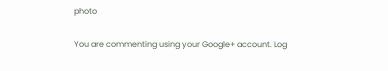photo

You are commenting using your Google+ account. Log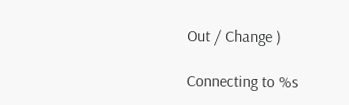Out / Change )

Connecting to %s